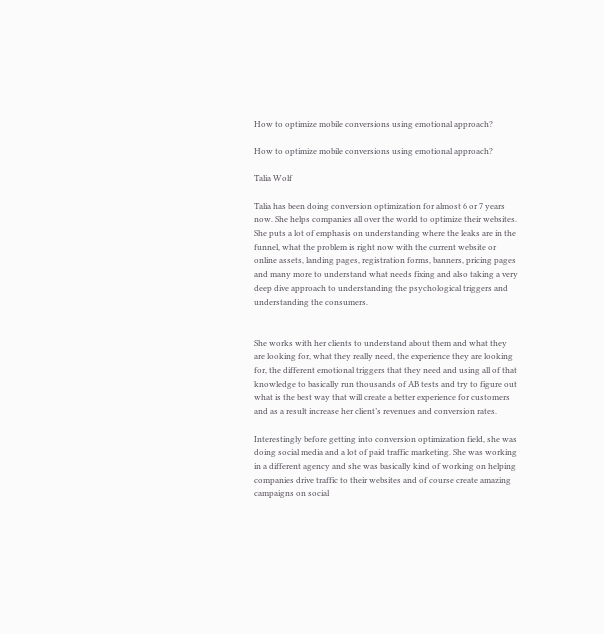How to optimize mobile conversions using emotional approach?

How to optimize mobile conversions using emotional approach?

Talia Wolf

Talia has been doing conversion optimization for almost 6 or 7 years now. She helps companies all over the world to optimize their websites. She puts a lot of emphasis on understanding where the leaks are in the funnel, what the problem is right now with the current website or online assets, landing pages, registration forms, banners, pricing pages and many more to understand what needs fixing and also taking a very deep dive approach to understanding the psychological triggers and understanding the consumers.


She works with her clients to understand about them and what they are looking for, what they really need, the experience they are looking for, the different emotional triggers that they need and using all of that knowledge to basically run thousands of AB tests and try to figure out what is the best way that will create a better experience for customers and as a result increase her client’s revenues and conversion rates.

Interestingly before getting into conversion optimization field, she was doing social media and a lot of paid traffic marketing. She was working in a different agency and she was basically kind of working on helping companies drive traffic to their websites and of course create amazing campaigns on social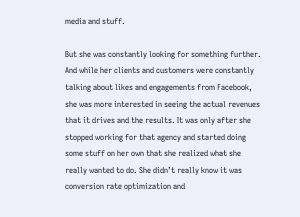media and stuff.

But she was constantly looking for something further. And while her clients and customers were constantly talking about likes and engagements from Facebook, she was more interested in seeing the actual revenues that it drives and the results. It was only after she stopped working for that agency and started doing some stuff on her own that she realized what she really wanted to do. She didn’t really know it was conversion rate optimization and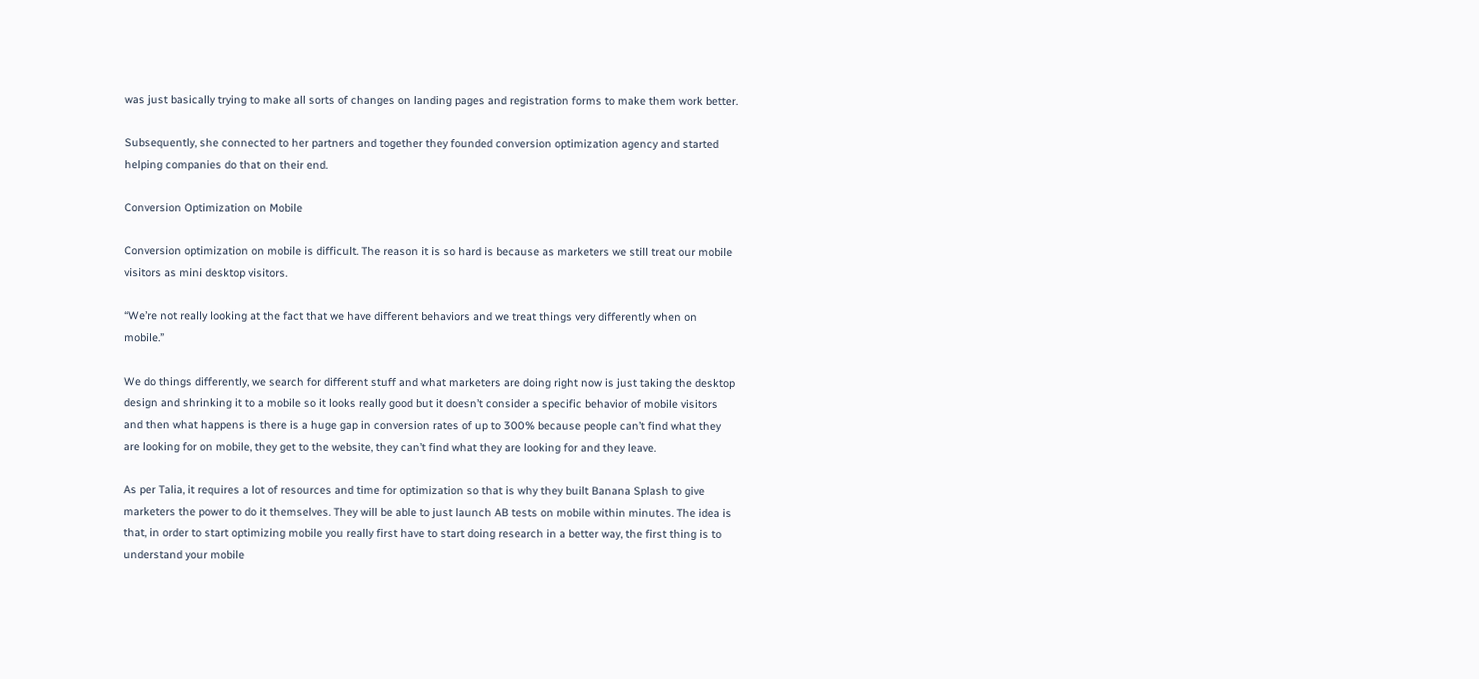was just basically trying to make all sorts of changes on landing pages and registration forms to make them work better.

Subsequently, she connected to her partners and together they founded conversion optimization agency and started helping companies do that on their end.

Conversion Optimization on Mobile

Conversion optimization on mobile is difficult. The reason it is so hard is because as marketers we still treat our mobile visitors as mini desktop visitors.

“We’re not really looking at the fact that we have different behaviors and we treat things very differently when on mobile.”

We do things differently, we search for different stuff and what marketers are doing right now is just taking the desktop design and shrinking it to a mobile so it looks really good but it doesn’t consider a specific behavior of mobile visitors and then what happens is there is a huge gap in conversion rates of up to 300% because people can’t find what they are looking for on mobile, they get to the website, they can’t find what they are looking for and they leave.

As per Talia, it requires a lot of resources and time for optimization so that is why they built Banana Splash to give marketers the power to do it themselves. They will be able to just launch AB tests on mobile within minutes. The idea is that, in order to start optimizing mobile you really first have to start doing research in a better way, the first thing is to understand your mobile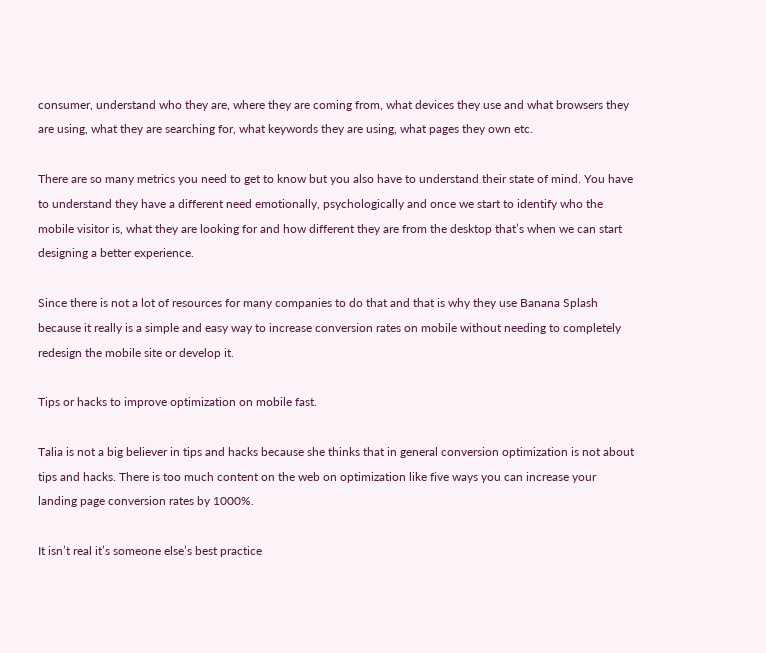consumer, understand who they are, where they are coming from, what devices they use and what browsers they are using, what they are searching for, what keywords they are using, what pages they own etc.

There are so many metrics you need to get to know but you also have to understand their state of mind. You have to understand they have a different need emotionally, psychologically and once we start to identify who the mobile visitor is, what they are looking for and how different they are from the desktop that’s when we can start designing a better experience.

Since there is not a lot of resources for many companies to do that and that is why they use Banana Splash because it really is a simple and easy way to increase conversion rates on mobile without needing to completely redesign the mobile site or develop it.

Tips or hacks to improve optimization on mobile fast.

Talia is not a big believer in tips and hacks because she thinks that in general conversion optimization is not about tips and hacks. There is too much content on the web on optimization like five ways you can increase your landing page conversion rates by 1000%.

It isn’t real it’s someone else’s best practice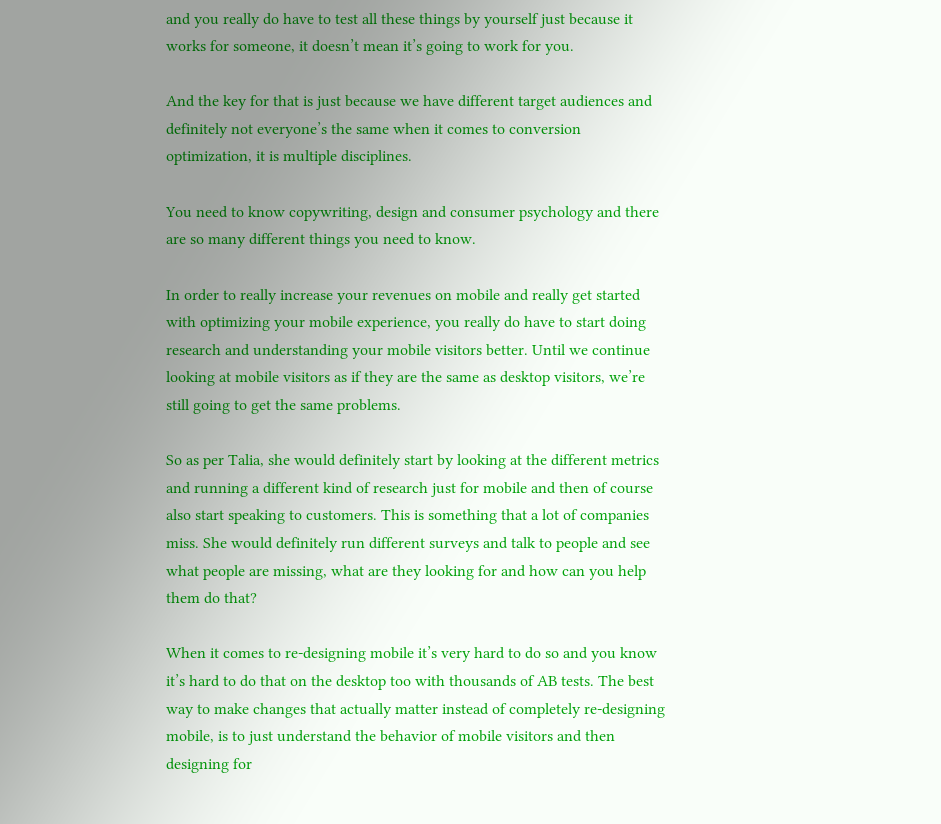and you really do have to test all these things by yourself just because it works for someone, it doesn’t mean it’s going to work for you.

And the key for that is just because we have different target audiences and definitely not everyone’s the same when it comes to conversion optimization, it is multiple disciplines.

You need to know copywriting, design and consumer psychology and there are so many different things you need to know.

In order to really increase your revenues on mobile and really get started with optimizing your mobile experience, you really do have to start doing research and understanding your mobile visitors better. Until we continue looking at mobile visitors as if they are the same as desktop visitors, we’re still going to get the same problems.

So as per Talia, she would definitely start by looking at the different metrics and running a different kind of research just for mobile and then of course also start speaking to customers. This is something that a lot of companies miss. She would definitely run different surveys and talk to people and see what people are missing, what are they looking for and how can you help them do that?

When it comes to re-designing mobile it’s very hard to do so and you know it’s hard to do that on the desktop too with thousands of AB tests. The best way to make changes that actually matter instead of completely re-designing mobile, is to just understand the behavior of mobile visitors and then designing for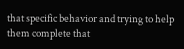that specific behavior and trying to help them complete that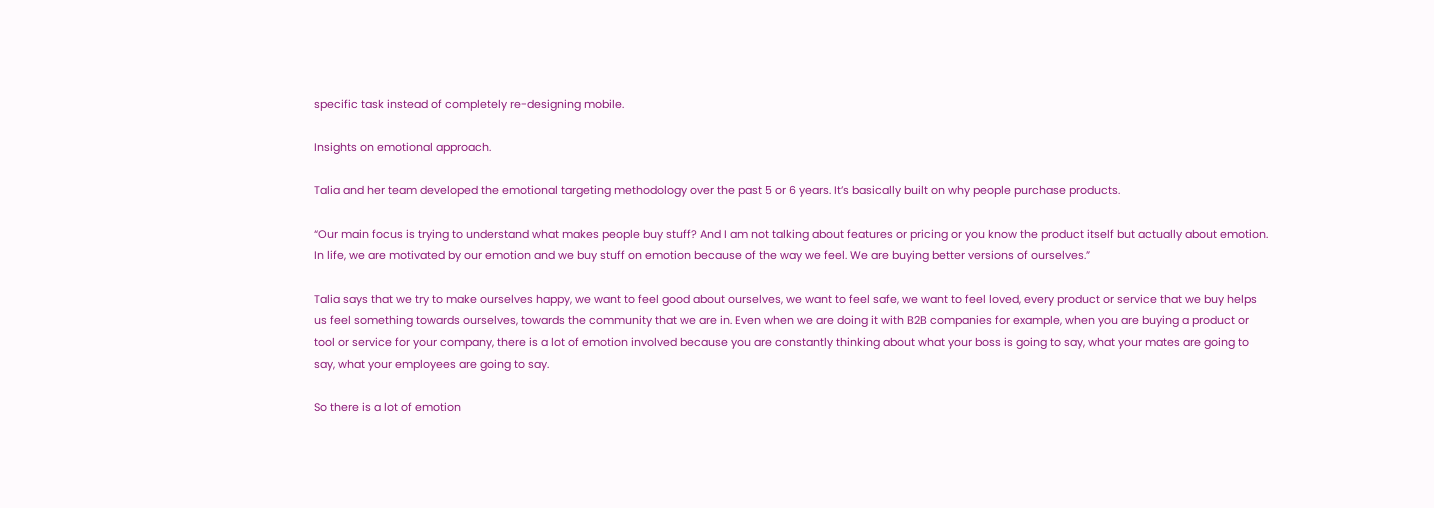specific task instead of completely re-designing mobile.

Insights on emotional approach.

Talia and her team developed the emotional targeting methodology over the past 5 or 6 years. It’s basically built on why people purchase products.

“Our main focus is trying to understand what makes people buy stuff? And I am not talking about features or pricing or you know the product itself but actually about emotion. In life, we are motivated by our emotion and we buy stuff on emotion because of the way we feel. We are buying better versions of ourselves.”

Talia says that we try to make ourselves happy, we want to feel good about ourselves, we want to feel safe, we want to feel loved, every product or service that we buy helps us feel something towards ourselves, towards the community that we are in. Even when we are doing it with B2B companies for example, when you are buying a product or tool or service for your company, there is a lot of emotion involved because you are constantly thinking about what your boss is going to say, what your mates are going to say, what your employees are going to say.

So there is a lot of emotion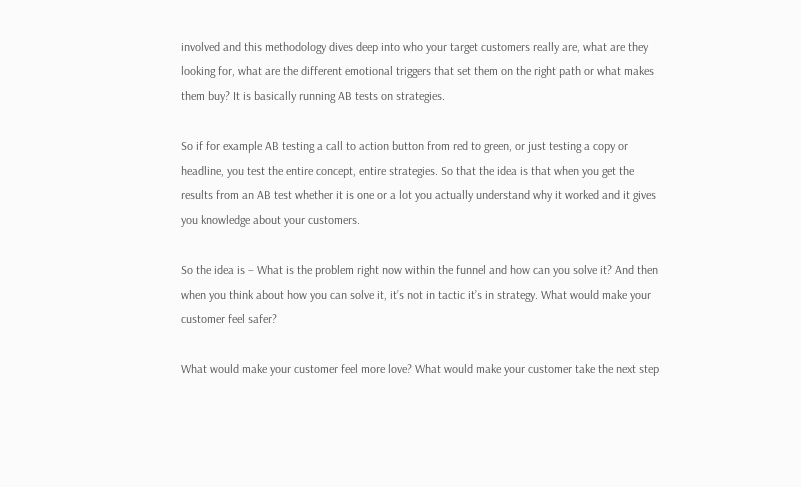involved and this methodology dives deep into who your target customers really are, what are they looking for, what are the different emotional triggers that set them on the right path or what makes them buy? It is basically running AB tests on strategies.

So if for example AB testing a call to action button from red to green, or just testing a copy or headline, you test the entire concept, entire strategies. So that the idea is that when you get the results from an AB test whether it is one or a lot you actually understand why it worked and it gives you knowledge about your customers.

So the idea is – What is the problem right now within the funnel and how can you solve it? And then when you think about how you can solve it, it’s not in tactic it’s in strategy. What would make your customer feel safer?

What would make your customer feel more love? What would make your customer take the next step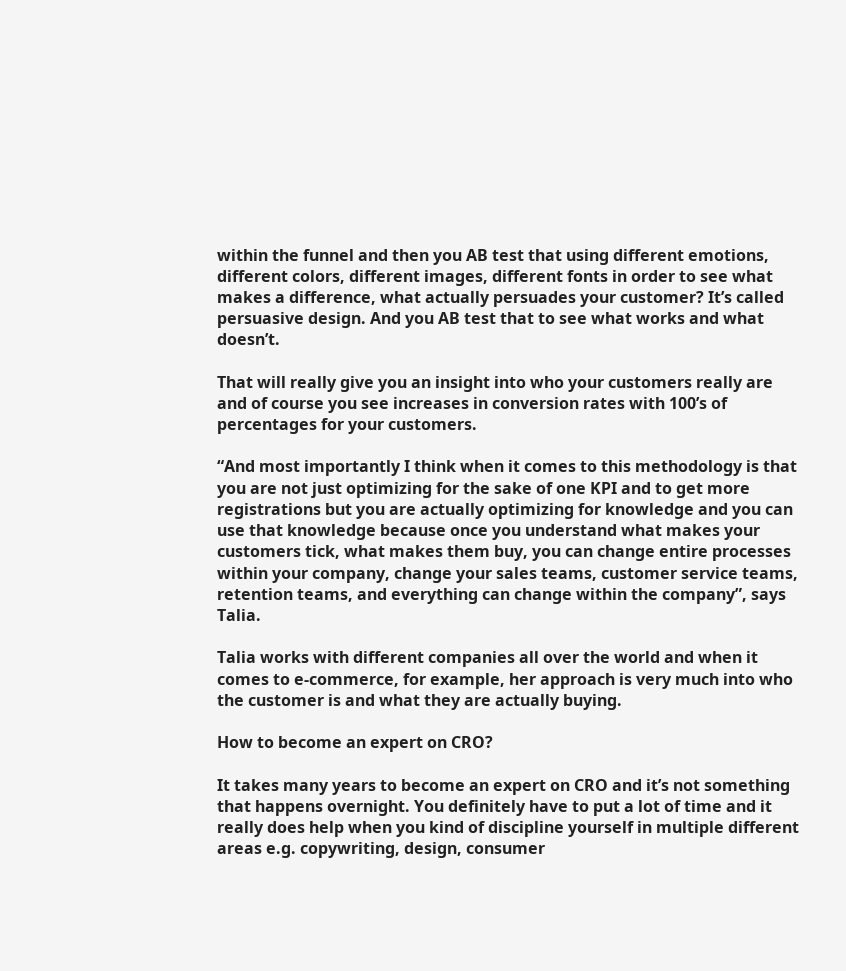within the funnel and then you AB test that using different emotions, different colors, different images, different fonts in order to see what makes a difference, what actually persuades your customer? It’s called persuasive design. And you AB test that to see what works and what doesn’t.

That will really give you an insight into who your customers really are and of course you see increases in conversion rates with 100’s of percentages for your customers.

“And most importantly I think when it comes to this methodology is that you are not just optimizing for the sake of one KPI and to get more registrations but you are actually optimizing for knowledge and you can use that knowledge because once you understand what makes your customers tick, what makes them buy, you can change entire processes within your company, change your sales teams, customer service teams, retention teams, and everything can change within the company”, says Talia.

Talia works with different companies all over the world and when it comes to e-commerce, for example, her approach is very much into who the customer is and what they are actually buying.

How to become an expert on CRO?

It takes many years to become an expert on CRO and it’s not something that happens overnight. You definitely have to put a lot of time and it really does help when you kind of discipline yourself in multiple different areas e.g. copywriting, design, consumer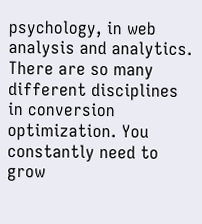psychology, in web analysis and analytics. There are so many different disciplines in conversion optimization. You constantly need to grow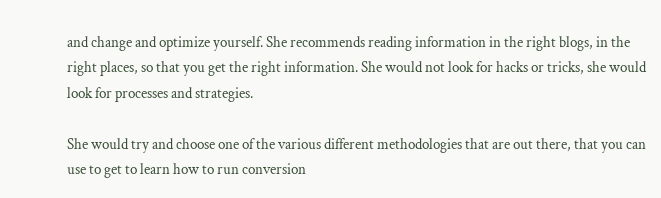and change and optimize yourself. She recommends reading information in the right blogs, in the right places, so that you get the right information. She would not look for hacks or tricks, she would look for processes and strategies.

She would try and choose one of the various different methodologies that are out there, that you can use to get to learn how to run conversion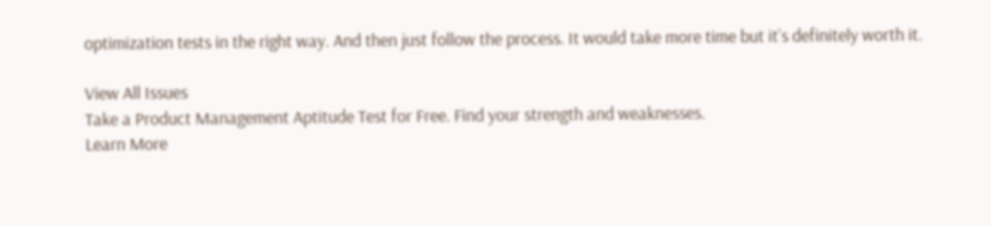optimization tests in the right way. And then just follow the process. It would take more time but it’s definitely worth it.

View All Issues
Take a Product Management Aptitude Test for Free. Find your strength and weaknesses.
Learn More